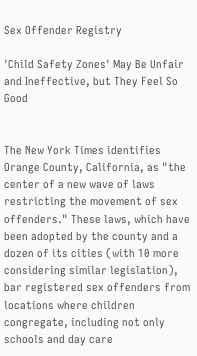Sex Offender Registry

'Child Safety Zones' May Be Unfair and Ineffective, but They Feel So Good


The New York Times identifies Orange County, California, as "the center of a new wave of laws restricting the movement of sex offenders." These laws, which have been adopted by the county and a dozen of its cities (with 10 more considering similar legislation), bar registered sex offenders from locations where children congregate, including not only schools and day care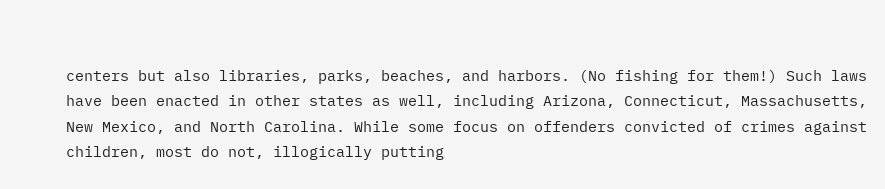centers but also libraries, parks, beaches, and harbors. (No fishing for them!) Such laws have been enacted in other states as well, including Arizona, Connecticut, Massachusetts, New Mexico, and North Carolina. While some focus on offenders convicted of crimes against children, most do not, illogically putting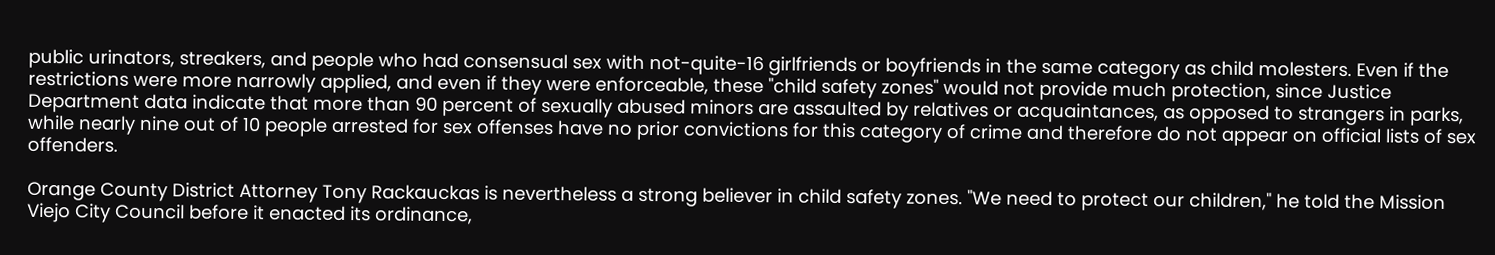public urinators, streakers, and people who had consensual sex with not-quite-16 girlfriends or boyfriends in the same category as child molesters. Even if the restrictions were more narrowly applied, and even if they were enforceable, these "child safety zones" would not provide much protection, since Justice Department data indicate that more than 90 percent of sexually abused minors are assaulted by relatives or acquaintances, as opposed to strangers in parks, while nearly nine out of 10 people arrested for sex offenses have no prior convictions for this category of crime and therefore do not appear on official lists of sex offenders.

Orange County District Attorney Tony Rackauckas is nevertheless a strong believer in child safety zones. "We need to protect our children," he told the Mission Viejo City Council before it enacted its ordinance,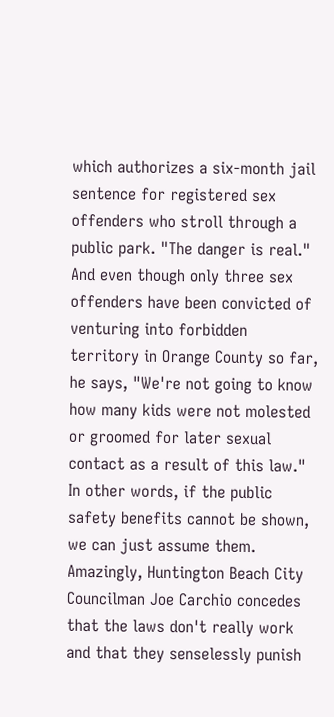which authorizes a six-month jail sentence for registered sex offenders who stroll through a public park. "The danger is real." And even though only three sex offenders have been convicted of venturing into forbidden territory in Orange County so far, he says, "We're not going to know how many kids were not molested or groomed for later sexual contact as a result of this law." In other words, if the public safety benefits cannot be shown, we can just assume them. Amazingly, Huntington Beach City Councilman Joe Carchio concedes that the laws don't really work and that they senselessly punish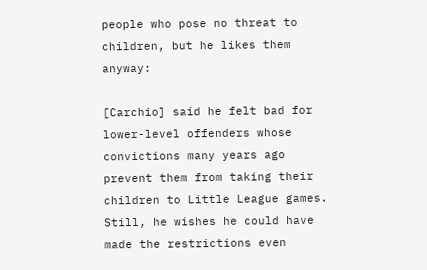people who pose no threat to children, but he likes them anyway:

[Carchio] said he felt bad for lower-level offenders whose convictions many years ago prevent them from taking their children to Little League games. Still, he wishes he could have made the restrictions even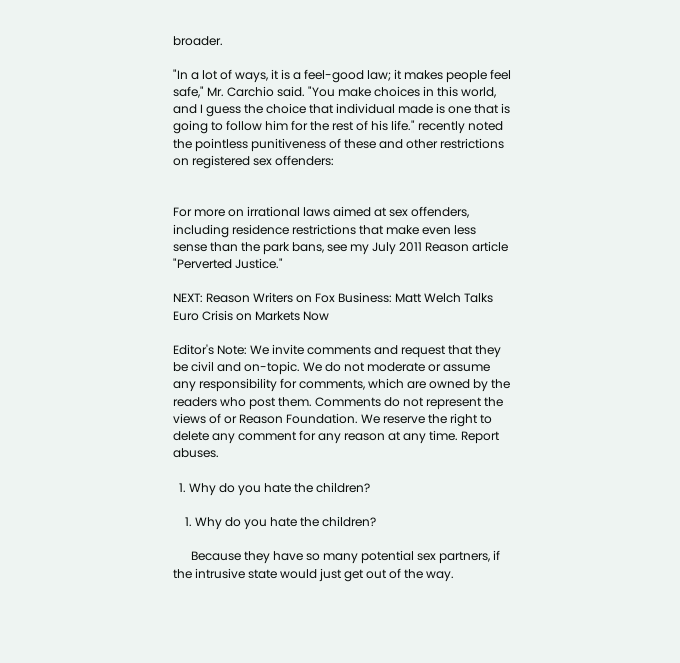broader.

"In a lot of ways, it is a feel-good law; it makes people feel safe," Mr. Carchio said. "You make choices in this world, and I guess the choice that individual made is one that is going to follow him for the rest of his life." recently noted the pointless punitiveness of these and other restrictions on registered sex offenders:


For more on irrational laws aimed at sex offenders, including residence restrictions that make even less sense than the park bans, see my July 2011 Reason article "Perverted Justice."

NEXT: Reason Writers on Fox Business: Matt Welch Talks Euro Crisis on Markets Now

Editor's Note: We invite comments and request that they be civil and on-topic. We do not moderate or assume any responsibility for comments, which are owned by the readers who post them. Comments do not represent the views of or Reason Foundation. We reserve the right to delete any comment for any reason at any time. Report abuses.

  1. Why do you hate the children?

    1. Why do you hate the children?

      Because they have so many potential sex partners, if the intrusive state would just get out of the way.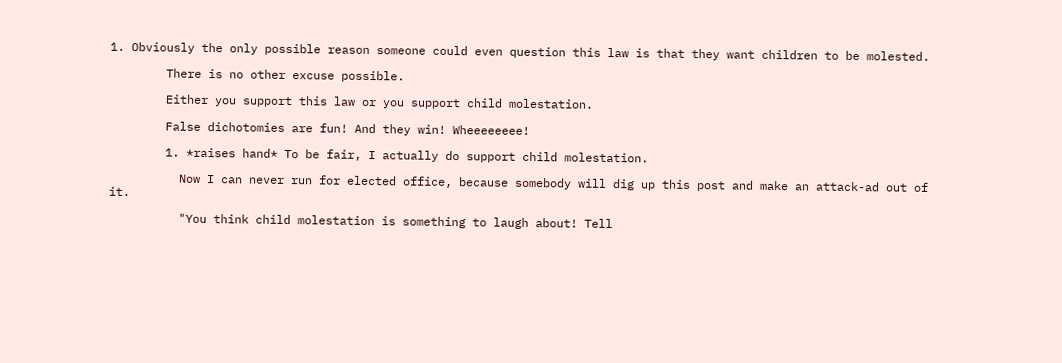1. Obviously the only possible reason someone could even question this law is that they want children to be molested.

        There is no other excuse possible.

        Either you support this law or you support child molestation.

        False dichotomies are fun! And they win! Wheeeeeeee!

        1. *raises hand* To be fair, I actually do support child molestation.

          Now I can never run for elected office, because somebody will dig up this post and make an attack-ad out of it.

          "You think child molestation is something to laugh about! Tell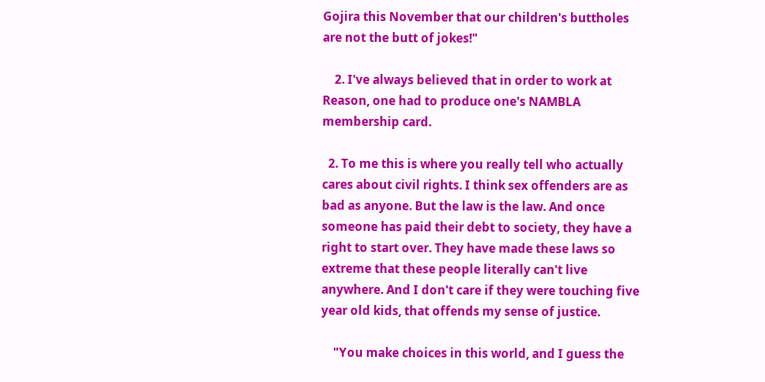Gojira this November that our children's buttholes are not the butt of jokes!"

    2. I've always believed that in order to work at Reason, one had to produce one's NAMBLA membership card.

  2. To me this is where you really tell who actually cares about civil rights. I think sex offenders are as bad as anyone. But the law is the law. And once someone has paid their debt to society, they have a right to start over. They have made these laws so extreme that these people literally can't live anywhere. And I don't care if they were touching five year old kids, that offends my sense of justice.

    "You make choices in this world, and I guess the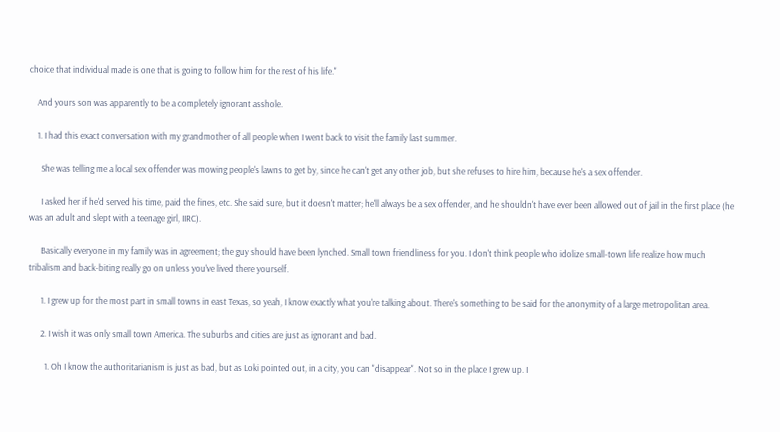choice that individual made is one that is going to follow him for the rest of his life."

    And yours son was apparently to be a completely ignorant asshole.

    1. I had this exact conversation with my grandmother of all people when I went back to visit the family last summer.

      She was telling me a local sex offender was mowing people's lawns to get by, since he can't get any other job, but she refuses to hire him, because he's a sex offender.

      I asked her if he'd served his time, paid the fines, etc. She said sure, but it doesn't matter; he'll always be a sex offender, and he shouldn't have ever been allowed out of jail in the first place (he was an adult and slept with a teenage girl, IIRC).

      Basically everyone in my family was in agreement; the guy should have been lynched. Small town friendliness for you. I don't think people who idolize small-town life realize how much tribalism and back-biting really go on unless you've lived there yourself.

      1. I grew up for the most part in small towns in east Texas, so yeah, I know exactly what you're talking about. There's something to be said for the anonymity of a large metropolitan area.

      2. I wish it was only small town America. The suburbs and cities are just as ignorant and bad.

        1. Oh I know the authoritarianism is just as bad, but as Loki pointed out, in a city, you can "disappear". Not so in the place I grew up. I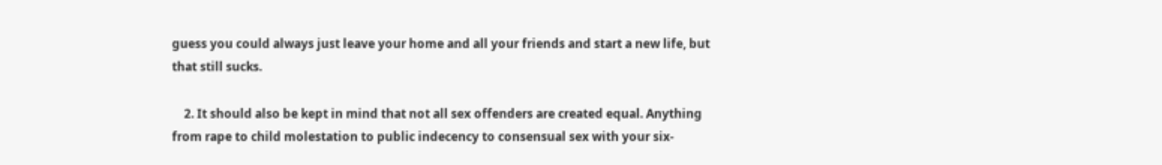guess you could always just leave your home and all your friends and start a new life, but that still sucks.

    2. It should also be kept in mind that not all sex offenders are created equal. Anything from rape to child molestation to public indecency to consensual sex with your six-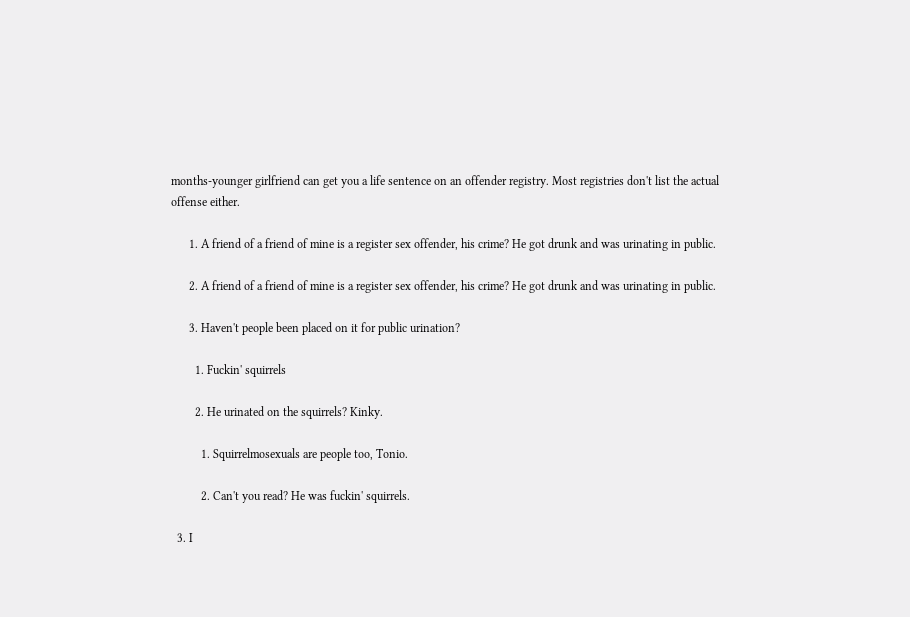months-younger girlfriend can get you a life sentence on an offender registry. Most registries don't list the actual offense either.

      1. A friend of a friend of mine is a register sex offender, his crime? He got drunk and was urinating in public.

      2. A friend of a friend of mine is a register sex offender, his crime? He got drunk and was urinating in public.

      3. Haven't people been placed on it for public urination?

        1. Fuckin' squirrels

        2. He urinated on the squirrels? Kinky.

          1. Squirrelmosexuals are people too, Tonio.

          2. Can't you read? He was fuckin' squirrels.

  3. I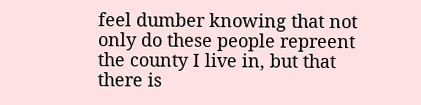feel dumber knowing that not only do these people repreent the county I live in, but that there is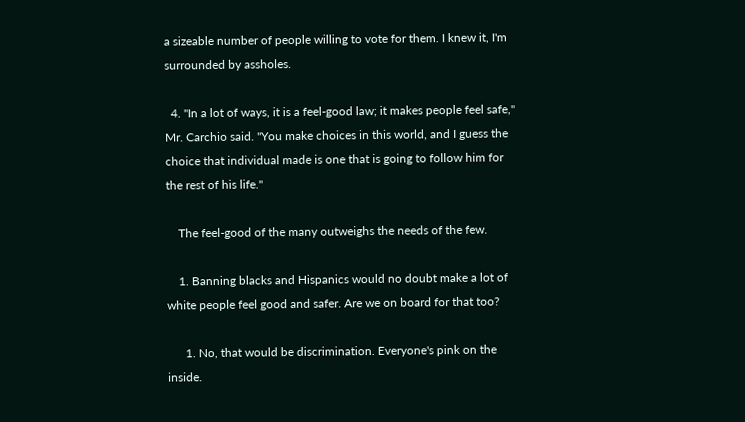a sizeable number of people willing to vote for them. I knew it, I'm surrounded by assholes.

  4. "In a lot of ways, it is a feel-good law; it makes people feel safe," Mr. Carchio said. "You make choices in this world, and I guess the choice that individual made is one that is going to follow him for the rest of his life."

    The feel-good of the many outweighs the needs of the few.

    1. Banning blacks and Hispanics would no doubt make a lot of white people feel good and safer. Are we on board for that too?

      1. No, that would be discrimination. Everyone's pink on the inside.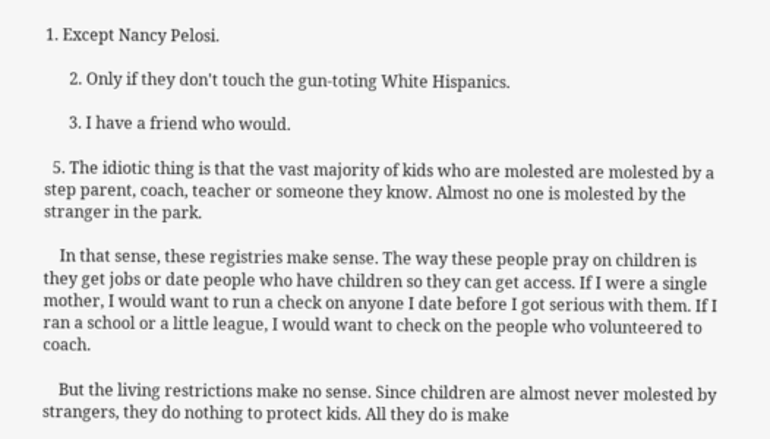1. Except Nancy Pelosi.

      2. Only if they don't touch the gun-toting White Hispanics.

      3. I have a friend who would.

  5. The idiotic thing is that the vast majority of kids who are molested are molested by a step parent, coach, teacher or someone they know. Almost no one is molested by the stranger in the park.

    In that sense, these registries make sense. The way these people pray on children is they get jobs or date people who have children so they can get access. If I were a single mother, I would want to run a check on anyone I date before I got serious with them. If I ran a school or a little league, I would want to check on the people who volunteered to coach.

    But the living restrictions make no sense. Since children are almost never molested by strangers, they do nothing to protect kids. All they do is make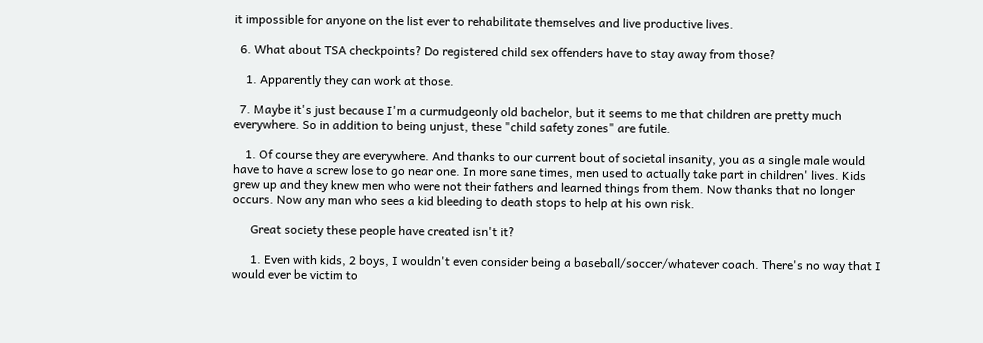it impossible for anyone on the list ever to rehabilitate themselves and live productive lives.

  6. What about TSA checkpoints? Do registered child sex offenders have to stay away from those?

    1. Apparently they can work at those.

  7. Maybe it's just because I'm a curmudgeonly old bachelor, but it seems to me that children are pretty much everywhere. So in addition to being unjust, these "child safety zones" are futile.

    1. Of course they are everywhere. And thanks to our current bout of societal insanity, you as a single male would have to have a screw lose to go near one. In more sane times, men used to actually take part in children' lives. Kids grew up and they knew men who were not their fathers and learned things from them. Now thanks that no longer occurs. Now any man who sees a kid bleeding to death stops to help at his own risk.

      Great society these people have created isn't it?

      1. Even with kids, 2 boys, I wouldn't even consider being a baseball/soccer/whatever coach. There's no way that I would ever be victim to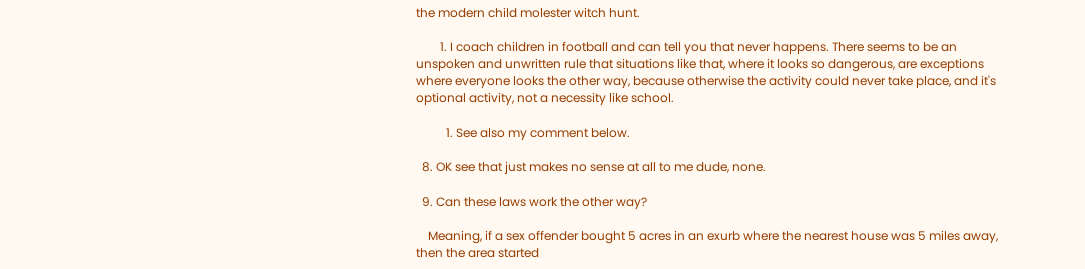the modern child molester witch hunt.

        1. I coach children in football and can tell you that never happens. There seems to be an unspoken and unwritten rule that situations like that, where it looks so dangerous, are exceptions where everyone looks the other way, because otherwise the activity could never take place, and it's optional activity, not a necessity like school.

          1. See also my comment below.

  8. OK see that just makes no sense at all to me dude, none.

  9. Can these laws work the other way?

    Meaning, if a sex offender bought 5 acres in an exurb where the nearest house was 5 miles away, then the area started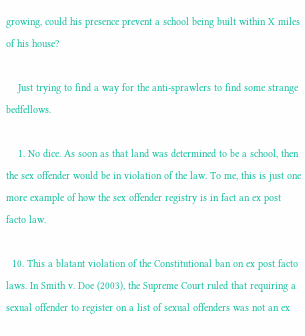growing, could his presence prevent a school being built within X miles of his house?

    Just trying to find a way for the anti-sprawlers to find some strange bedfellows.

    1. No dice. As soon as that land was determined to be a school, then the sex offender would be in violation of the law. To me, this is just one more example of how the sex offender registry is in fact an ex post facto law.

  10. This a blatant violation of the Constitutional ban on ex post facto laws. In Smith v. Doe (2003), the Supreme Court ruled that requiring a sexual offender to register on a list of sexual offenders was not an ex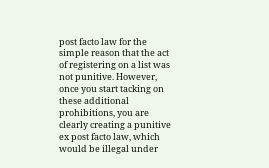post facto law for the simple reason that the act of registering on a list was not punitive. However, once you start tacking on these additional prohibitions, you are clearly creating a punitive ex post facto law, which would be illegal under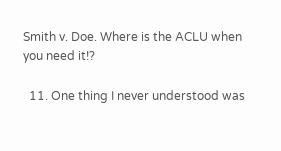Smith v. Doe. Where is the ACLU when you need it!?

  11. One thing I never understood was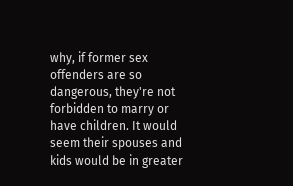why, if former sex offenders are so dangerous, they're not forbidden to marry or have children. It would seem their spouses and kids would be in greater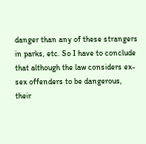danger than any of these strangers in parks, etc. So I have to conclude that although the law considers ex-sex offenders to be dangerous, their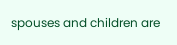spouses and children are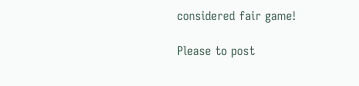considered fair game!

Please to post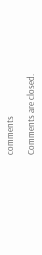comments

Comments are closed.